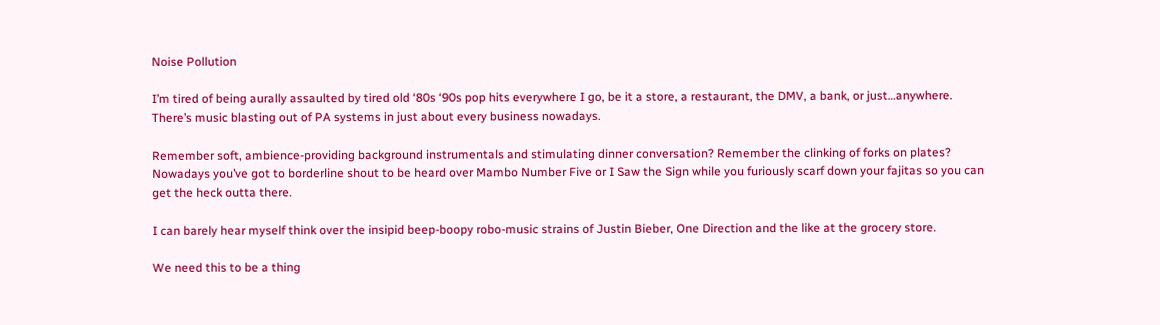Noise Pollution

I’m tired of being aurally assaulted by tired old ‘80s ‘90s pop hits everywhere I go, be it a store, a restaurant, the DMV, a bank, or just…anywhere. There’s music blasting out of PA systems in just about every business nowadays.

Remember soft, ambience-providing background instrumentals and stimulating dinner conversation? Remember the clinking of forks on plates? Nowadays you’ve got to borderline shout to be heard over Mambo Number Five or I Saw the Sign while you furiously scarf down your fajitas so you can get the heck outta there.

I can barely hear myself think over the insipid beep-boopy robo-music strains of Justin Bieber, One Direction and the like at the grocery store.

We need this to be a thing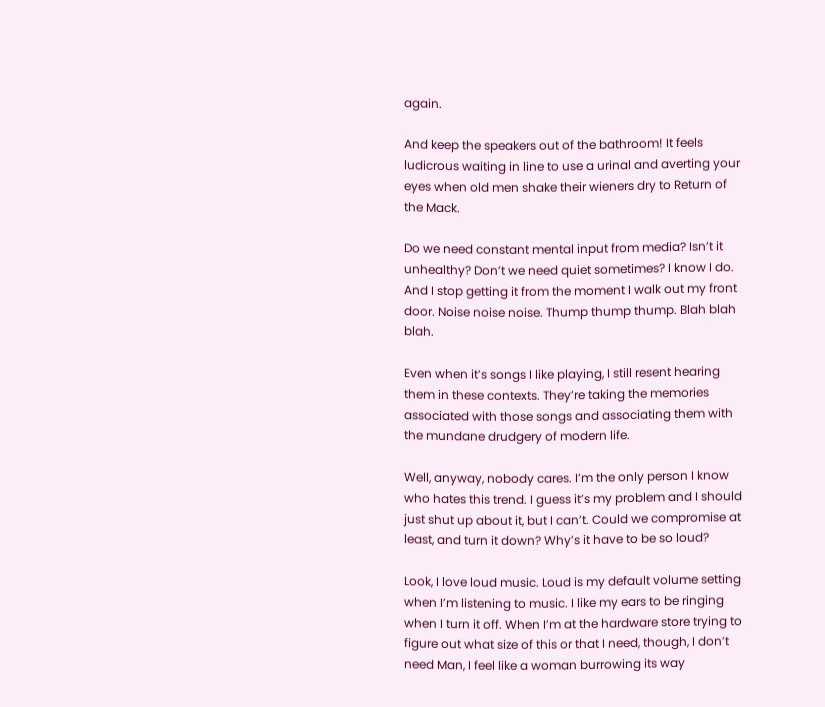again.

And keep the speakers out of the bathroom! It feels ludicrous waiting in line to use a urinal and averting your eyes when old men shake their wieners dry to Return of the Mack.

Do we need constant mental input from media? Isn’t it unhealthy? Don’t we need quiet sometimes? I know I do. And I stop getting it from the moment I walk out my front door. Noise noise noise. Thump thump thump. Blah blah blah.

Even when it’s songs I like playing, I still resent hearing them in these contexts. They’re taking the memories associated with those songs and associating them with the mundane drudgery of modern life.

Well, anyway, nobody cares. I’m the only person I know who hates this trend. I guess it’s my problem and I should just shut up about it, but I can’t. Could we compromise at least, and turn it down? Why’s it have to be so loud?

Look, I love loud music. Loud is my default volume setting when I’m listening to music. I like my ears to be ringing when I turn it off. When I’m at the hardware store trying to figure out what size of this or that I need, though, I don’t need Man, I feel like a woman burrowing its way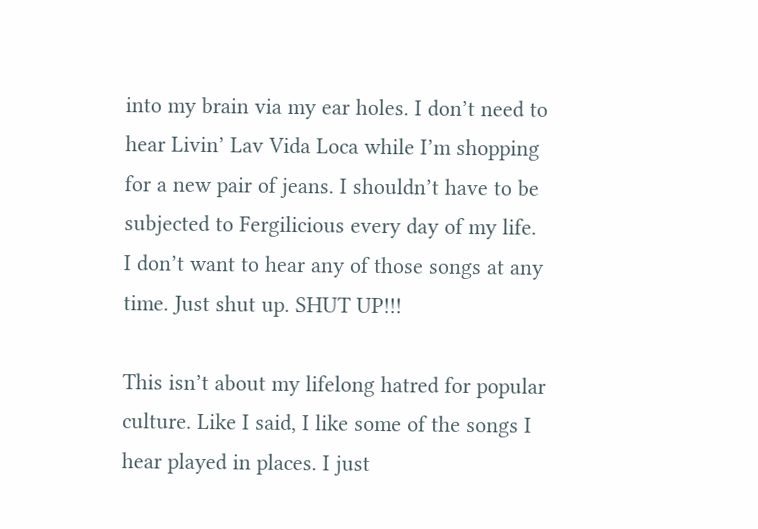into my brain via my ear holes. I don’t need to hear Livin’ Lav Vida Loca while I’m shopping for a new pair of jeans. I shouldn’t have to be subjected to Fergilicious every day of my life. I don’t want to hear any of those songs at any time. Just shut up. SHUT UP!!!

This isn’t about my lifelong hatred for popular culture. Like I said, I like some of the songs I hear played in places. I just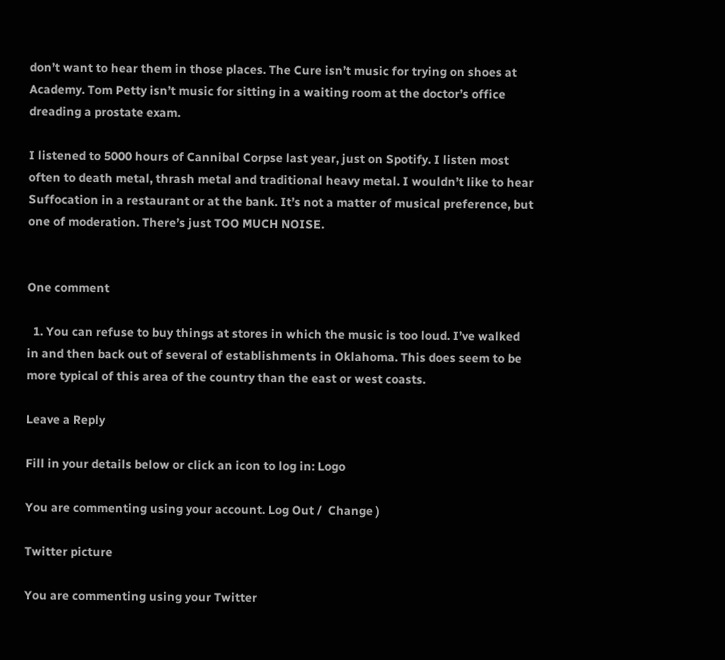don’t want to hear them in those places. The Cure isn’t music for trying on shoes at Academy. Tom Petty isn’t music for sitting in a waiting room at the doctor’s office dreading a prostate exam.

I listened to 5000 hours of Cannibal Corpse last year, just on Spotify. I listen most often to death metal, thrash metal and traditional heavy metal. I wouldn’t like to hear Suffocation in a restaurant or at the bank. It’s not a matter of musical preference, but one of moderation. There’s just TOO MUCH NOISE.


One comment

  1. You can refuse to buy things at stores in which the music is too loud. I’ve walked in and then back out of several of establishments in Oklahoma. This does seem to be more typical of this area of the country than the east or west coasts.

Leave a Reply

Fill in your details below or click an icon to log in: Logo

You are commenting using your account. Log Out /  Change )

Twitter picture

You are commenting using your Twitter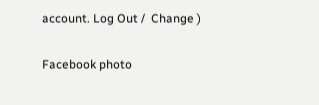account. Log Out /  Change )

Facebook photo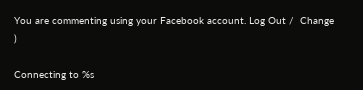You are commenting using your Facebook account. Log Out /  Change )

Connecting to %s